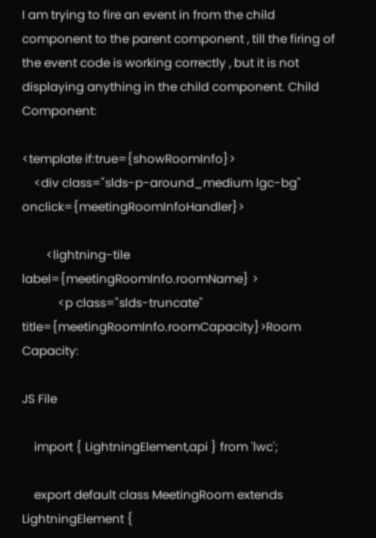I am trying to fire an event in from the child component to the parent component , till the firing of the event code is working correctly , but it is not displaying anything in the child component. Child Component:

<template if:true={showRoomInfo}>
    <div class="slds-p-around_medium lgc-bg" onclick={meetingRoomInfoHandler}>

        <lightning-tile label={meetingRoomInfo.roomName} >
            <p class="slds-truncate" title={meetingRoomInfo.roomCapacity}>Room Capacity:

JS File

    import { LightningElement,api } from 'lwc';

    export default class MeetingRoom extends LightningElement {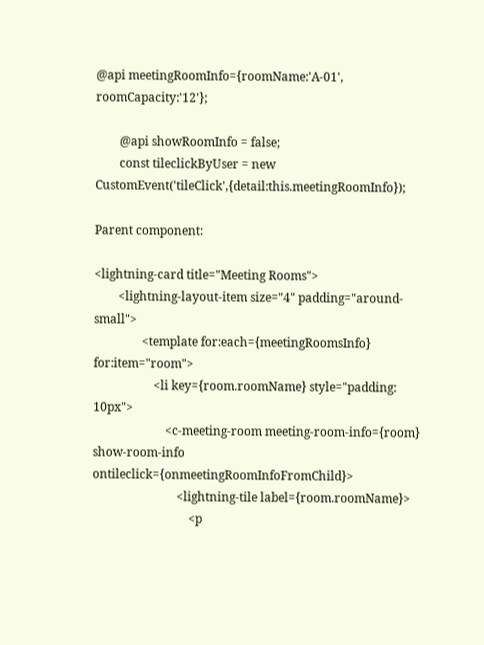@api meetingRoomInfo={roomName:'A-01', roomCapacity:'12'};

        @api showRoomInfo = false;
        const tileclickByUser = new CustomEvent('tileClick',{detail:this.meetingRoomInfo});

Parent component:

<lightning-card title="Meeting Rooms">
        <lightning-layout-item size="4" padding="around-small">
                <template for:each={meetingRoomsInfo} for:item="room">
                    <li key={room.roomName} style="padding: 10px">
                        <c-meeting-room meeting-room-info={room} show-room-info ontileclick={onmeetingRoomInfoFromChild}>
                            <lightning-tile label={room.roomName}>
                                <p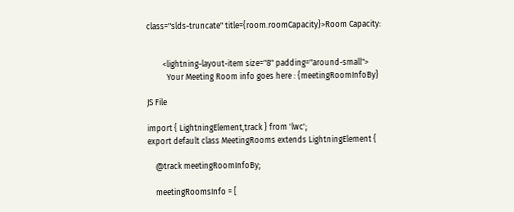class="slds-truncate" title={room.roomCapacity}>Room Capacity:


        <lightning-layout-item size="8" padding="around-small">
          Your Meeting Room info goes here : {meetingRoomInfoBy}

JS File

import { LightningElement,track } from 'lwc';
export default class MeetingRooms extends LightningElement {

    @track meetingRoomInfoBy;

    meetingRoomsInfo = [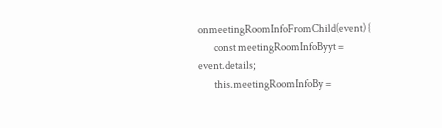onmeetingRoomInfoFromChild(event) {
        const meetingRoomInfoByyt = event.details;
        this.meetingRoomInfoBy =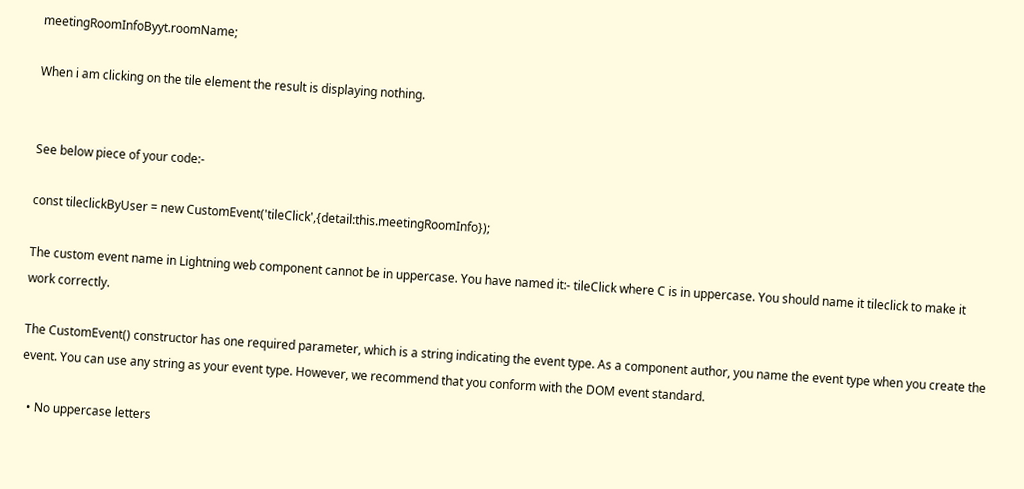meetingRoomInfoByyt.roomName;

When i am clicking on the tile element the result is displaying nothing.


See below piece of your code:-

const tileclickByUser = new CustomEvent('tileClick',{detail:this.meetingRoomInfo});

The custom event name in Lightning web component cannot be in uppercase. You have named it:- tileClick where C is in uppercase. You should name it tileclick to make it work correctly.

The CustomEvent() constructor has one required parameter, which is a string indicating the event type. As a component author, you name the event type when you create the event. You can use any string as your event type. However, we recommend that you conform with the DOM event standard.

  • No uppercase letters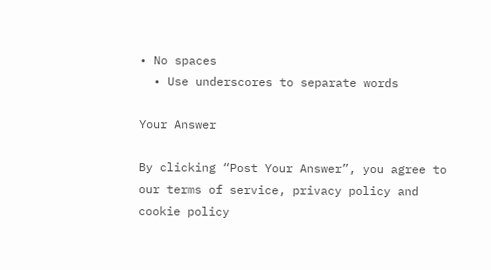• No spaces
  • Use underscores to separate words

Your Answer

By clicking “Post Your Answer”, you agree to our terms of service, privacy policy and cookie policy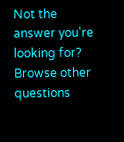Not the answer you're looking for? Browse other questions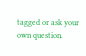tagged or ask your own question.